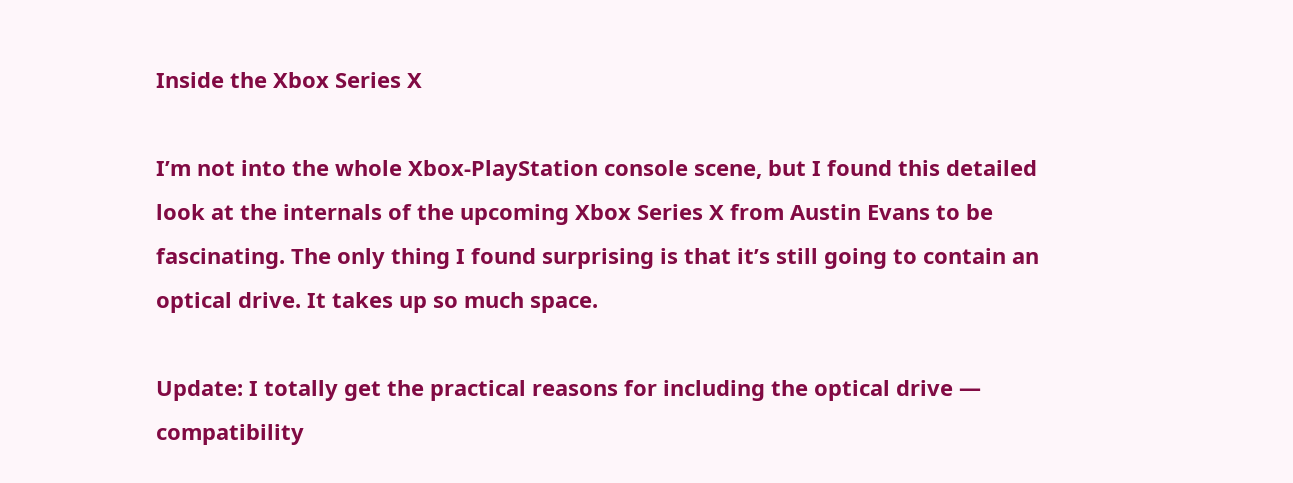Inside the Xbox Series X

I’m not into the whole Xbox-PlayStation console scene, but I found this detailed look at the internals of the upcoming Xbox Series X from Austin Evans to be fascinating. The only thing I found surprising is that it’s still going to contain an optical drive. It takes up so much space.

Update: I totally get the practical reasons for including the optical drive — compatibility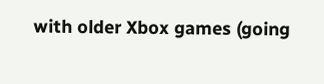with older Xbox games (going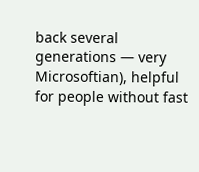back several generations — very Microsoftian), helpful for people without fast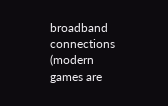broadband connections (modern games are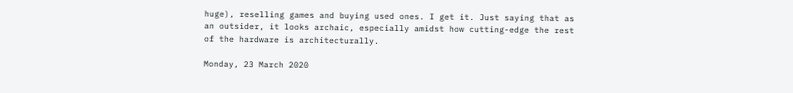huge), reselling games and buying used ones. I get it. Just saying that as an outsider, it looks archaic, especially amidst how cutting-edge the rest of the hardware is architecturally.

Monday, 23 March 2020